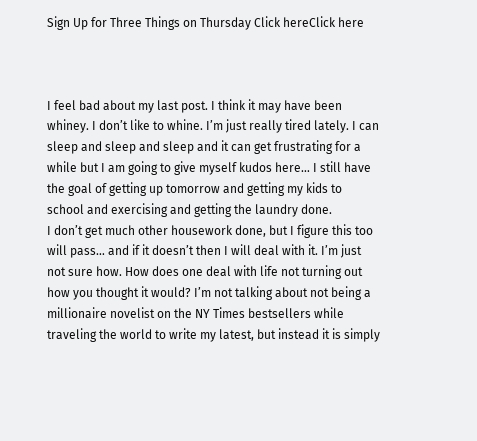Sign Up for Three Things on Thursday Click hereClick here



I feel bad about my last post. I think it may have been whiney. I don’t like to whine. I’m just really tired lately. I can sleep and sleep and sleep and it can get frustrating for a while but I am going to give myself kudos here… I still have the goal of getting up tomorrow and getting my kids to school and exercising and getting the laundry done.
I don’t get much other housework done, but I figure this too will pass… and if it doesn’t then I will deal with it. I’m just not sure how. How does one deal with life not turning out how you thought it would? I’m not talking about not being a millionaire novelist on the NY Times bestsellers while traveling the world to write my latest, but instead it is simply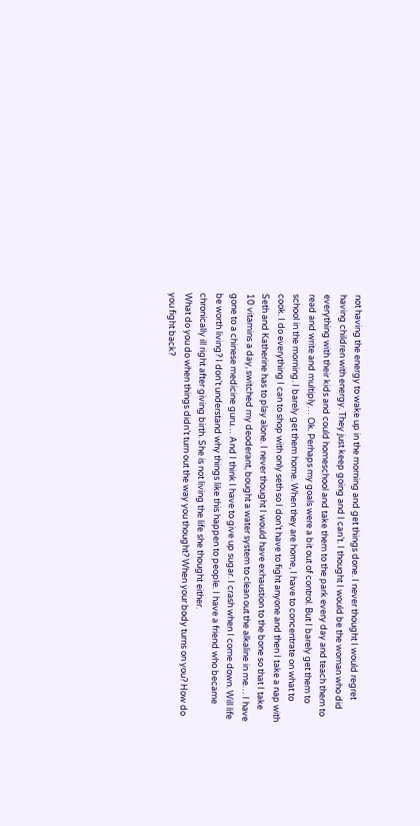not having the energy to wake up in the morning and get things done. I never thought I would regret having children with energy. They just keep going and I can’t. I thought I would be the woman who did everything with their kids and could homeschool and take them to the park every day and teach them to read and write and multiply… Ok. Perhaps my goals were a bit out of control. But I barely get them to school in the morning. I barely get them home. When they are home, I have to concentrate on what to cook. I do everything I can to shop with only seth so I don’t have to fight anyone and then I take a nap with Seth and Katherine has to play alone. I never thought I would have exhaustion to the bone so that I take 10 vitamins a day, switched my deoderant, bought a water system to clean out the alkaline in me… I have gone to a chinese medicine guru… And I think I have to give up sugar. I crash when I come down. Will life be worth living? I don’t understand why things like this happen to people. I have a friend who became chronically ill right after giving birth. She is not living the life she thought either.
What do you do when things didn’t turn out the way you thought? When your body turns on you? How do you fight back?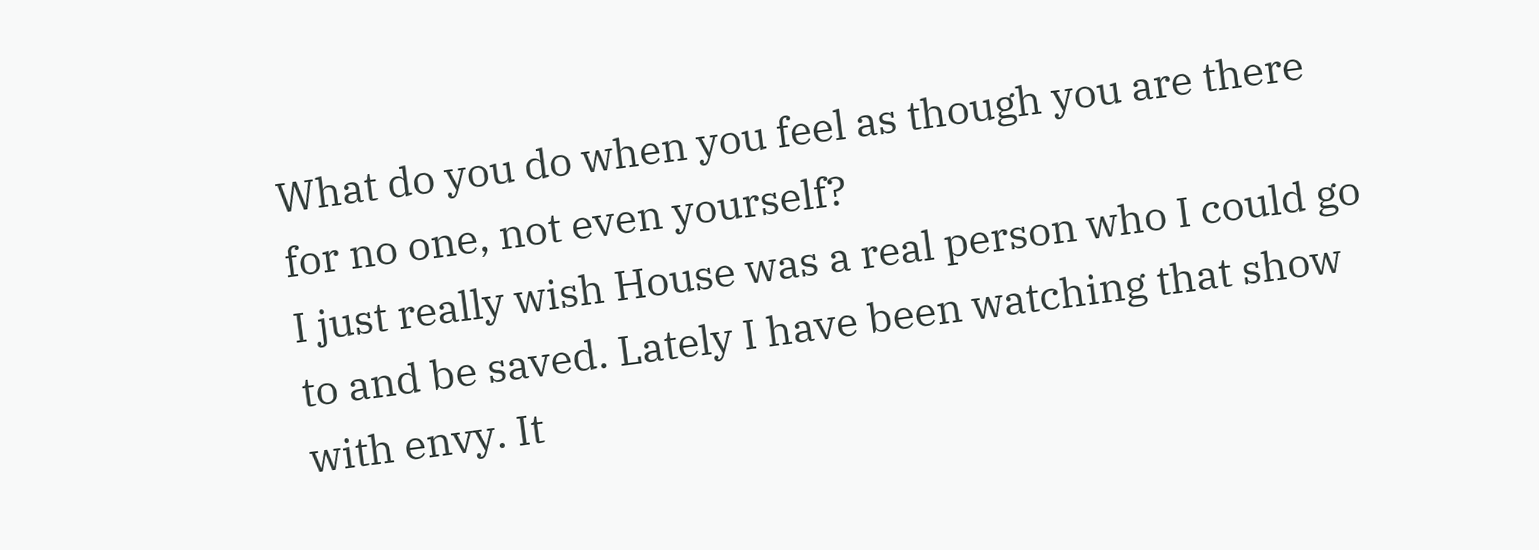What do you do when you feel as though you are there for no one, not even yourself?
I just really wish House was a real person who I could go to and be saved. Lately I have been watching that show with envy. It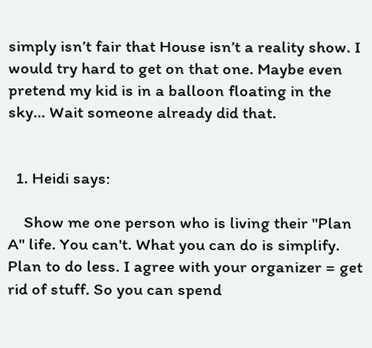simply isn’t fair that House isn’t a reality show. I would try hard to get on that one. Maybe even pretend my kid is in a balloon floating in the sky… Wait someone already did that.


  1. Heidi says:

    Show me one person who is living their "Plan A" life. You can't. What you can do is simplify. Plan to do less. I agree with your organizer = get rid of stuff. So you can spend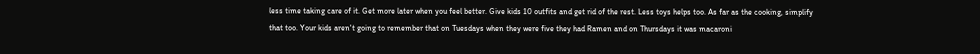less time taking care of it. Get more later when you feel better. Give kids 10 outfits and get rid of the rest. Less toys helps too. As far as the cooking, simplify that too. Your kids aren't going to remember that on Tuesdays when they were five they had Ramen and on Thursdays it was macaroni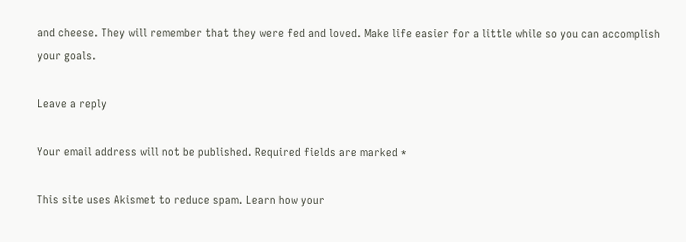and cheese. They will remember that they were fed and loved. Make life easier for a little while so you can accomplish your goals.

Leave a reply

Your email address will not be published. Required fields are marked *

This site uses Akismet to reduce spam. Learn how your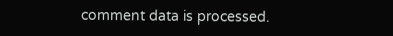comment data is processed.